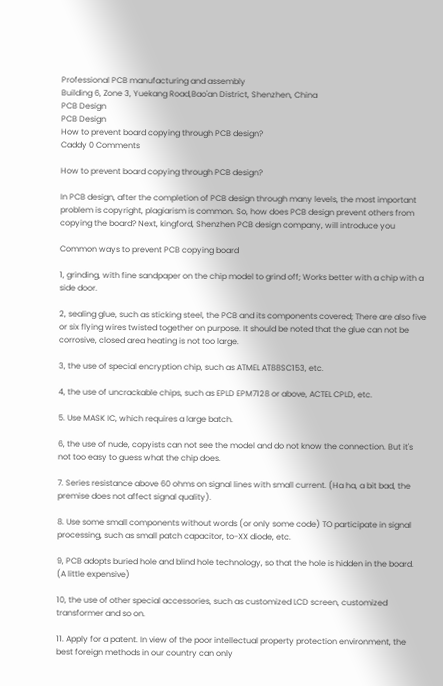Professional PCB manufacturing and assembly
Building 6, Zone 3, Yuekang Road,Bao'an District, Shenzhen, China
PCB Design
PCB Design
How to prevent board copying through PCB design?
Caddy 0 Comments

How to prevent board copying through PCB design?

In PCB design, after the completion of PCB design through many levels, the most important problem is copyright, plagiarism is common. So, how does PCB design prevent others from copying the board? Next, kingford, Shenzhen PCB design company, will introduce you

Common ways to prevent PCB copying board

1, grinding, with fine sandpaper on the chip model to grind off; Works better with a chip with a side door.

2, sealing glue, such as sticking steel, the PCB and its components covered; There are also five or six flying wires twisted together on purpose. It should be noted that the glue can not be corrosive, closed area heating is not too large.

3, the use of special encryption chip, such as ATMEL AT88SC153, etc.

4, the use of uncrackable chips, such as EPLD EPM7128 or above, ACTEL CPLD, etc.

5. Use MASK IC, which requires a large batch.

6, the use of nude, copyists can not see the model and do not know the connection. But it's not too easy to guess what the chip does.

7. Series resistance above 60 ohms on signal lines with small current. (Ha ha, a bit bad, the premise does not affect signal quality).

8. Use some small components without words (or only some code) TO participate in signal processing, such as small patch capacitor, to-XX diode, etc.

9, PCB adopts buried hole and blind hole technology, so that the hole is hidden in the board. (A little expensive)

10, the use of other special accessories, such as customized LCD screen, customized transformer and so on.

11. Apply for a patent. In view of the poor intellectual property protection environment, the best foreign methods in our country can only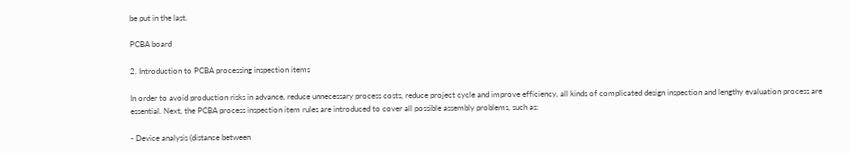be put in the last.

PCBA board

2. Introduction to PCBA processing inspection items

In order to avoid production risks in advance, reduce unnecessary process costs, reduce project cycle and improve efficiency, all kinds of complicated design inspection and lengthy evaluation process are essential. Next, the PCBA process inspection item rules are introduced to cover all possible assembly problems, such as:

- Device analysis (distance between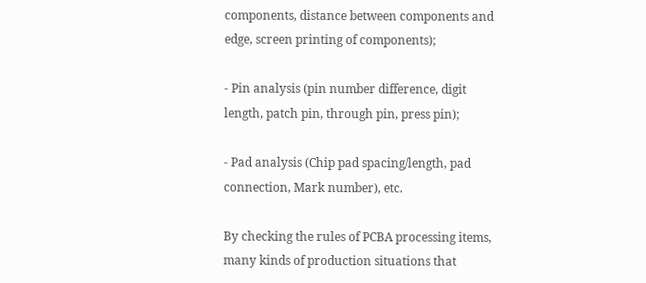components, distance between components and edge, screen printing of components);

- Pin analysis (pin number difference, digit length, patch pin, through pin, press pin);

- Pad analysis (Chip pad spacing/length, pad connection, Mark number), etc.

By checking the rules of PCBA processing items, many kinds of production situations that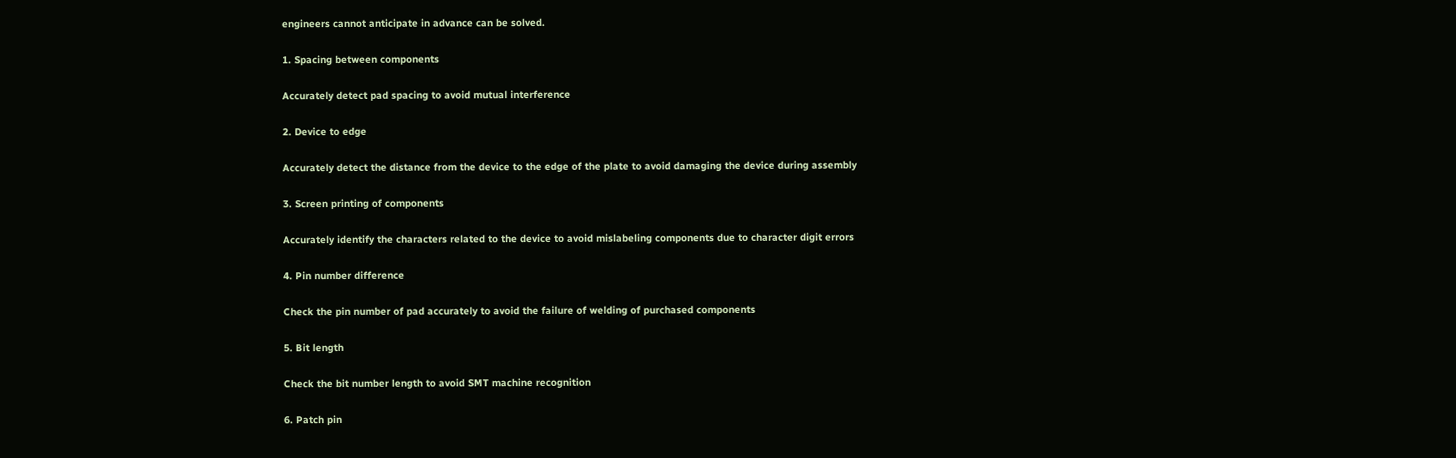engineers cannot anticipate in advance can be solved.

1. Spacing between components

Accurately detect pad spacing to avoid mutual interference

2. Device to edge

Accurately detect the distance from the device to the edge of the plate to avoid damaging the device during assembly

3. Screen printing of components

Accurately identify the characters related to the device to avoid mislabeling components due to character digit errors

4. Pin number difference

Check the pin number of pad accurately to avoid the failure of welding of purchased components

5. Bit length

Check the bit number length to avoid SMT machine recognition

6. Patch pin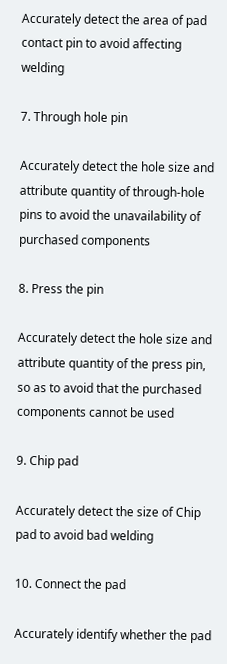Accurately detect the area of pad contact pin to avoid affecting welding

7. Through hole pin

Accurately detect the hole size and attribute quantity of through-hole pins to avoid the unavailability of purchased components

8. Press the pin

Accurately detect the hole size and attribute quantity of the press pin, so as to avoid that the purchased components cannot be used

9. Chip pad

Accurately detect the size of Chip pad to avoid bad welding

10. Connect the pad

Accurately identify whether the pad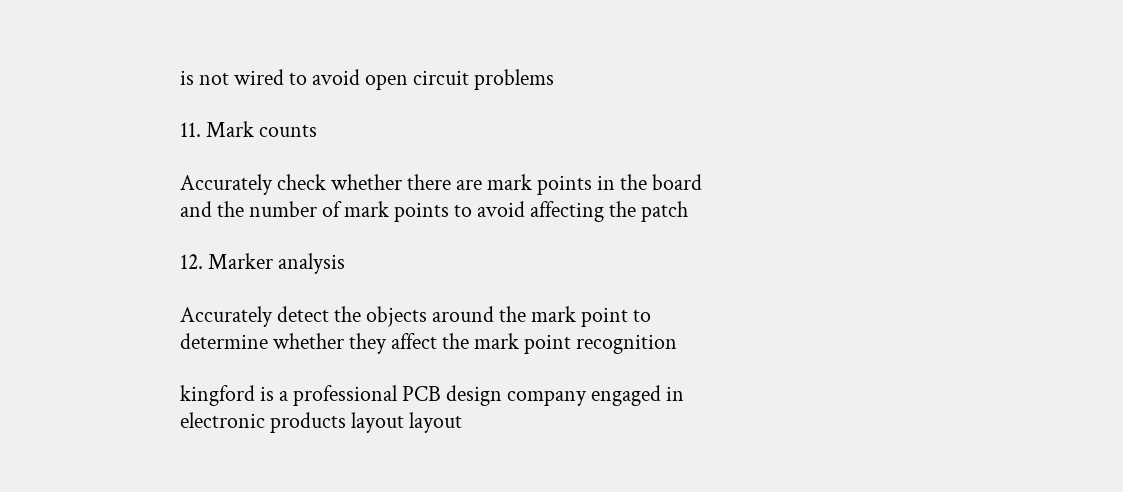is not wired to avoid open circuit problems

11. Mark counts

Accurately check whether there are mark points in the board and the number of mark points to avoid affecting the patch

12. Marker analysis

Accurately detect the objects around the mark point to determine whether they affect the mark point recognition

kingford is a professional PCB design company engaged in electronic products layout layout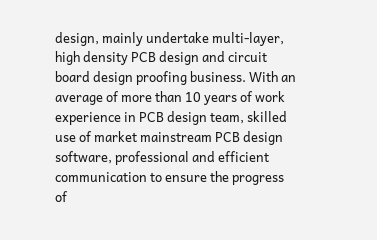design, mainly undertake multi-layer, high density PCB design and circuit board design proofing business. With an average of more than 10 years of work experience in PCB design team, skilled use of market mainstream PCB design software, professional and efficient communication to ensure the progress of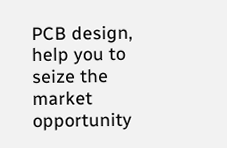PCB design, help you to seize the market opportunity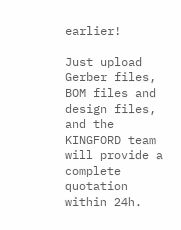earlier!

Just upload Gerber files, BOM files and design files, and the KINGFORD team will provide a complete quotation within 24h.